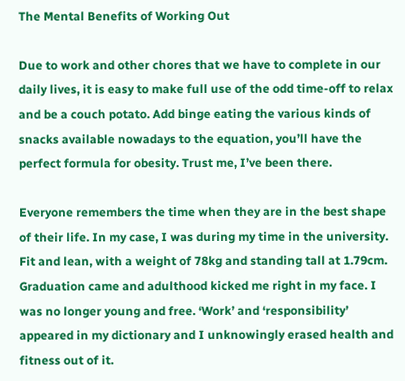The Mental Benefits of Working Out

Due to work and other chores that we have to complete in our daily lives, it is easy to make full use of the odd time-off to relax and be a couch potato. Add binge eating the various kinds of snacks available nowadays to the equation, you’ll have the perfect formula for obesity. Trust me, I’ve been there.

Everyone remembers the time when they are in the best shape of their life. In my case, I was during my time in the university. Fit and lean, with a weight of 78kg and standing tall at 1.79cm. Graduation came and adulthood kicked me right in my face. I was no longer young and free. ‘Work’ and ‘responsibility’ appeared in my dictionary and I unknowingly erased health and fitness out of it.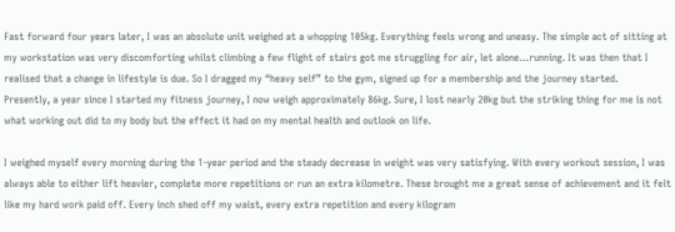Fast forward four years later, I was an absolute unit weighed at a whopping 105kg. Everything feels wrong and uneasy. The simple act of sitting at my workstation was very discomforting whilst climbing a few flight of stairs got me struggling for air, let alone…running. It was then that I realised that a change in lifestyle is due. So I dragged my “heavy self” to the gym, signed up for a membership and the journey started.
Presently, a year since I started my fitness journey, I now weigh approximately 86kg. Sure, I lost nearly 20kg but the striking thing for me is not what working out did to my body but the effect it had on my mental health and outlook on life.

I weighed myself every morning during the 1-year period and the steady decrease in weight was very satisfying. With every workout session, I was always able to either lift heavier, complete more repetitions or run an extra kilometre. These brought me a great sense of achievement and it felt like my hard work paid off. Every inch shed off my waist, every extra repetition and every kilogram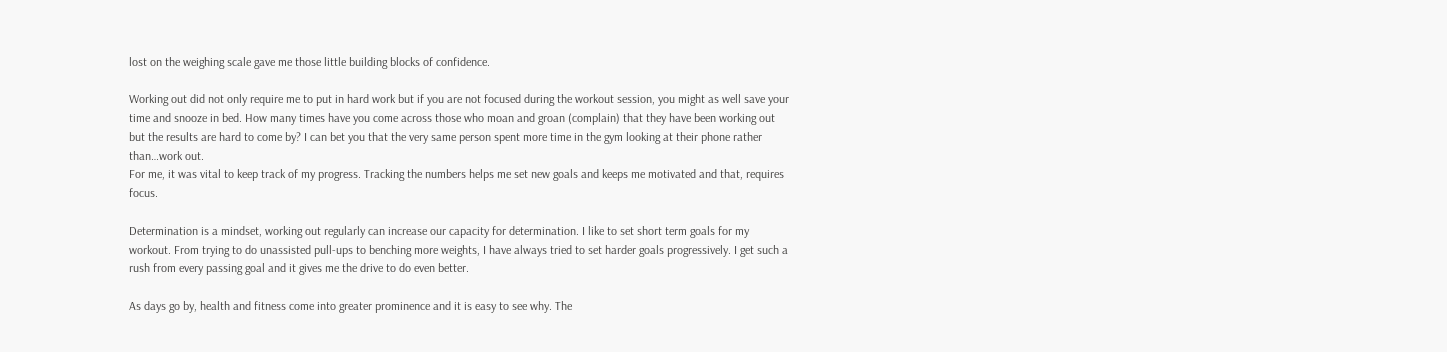lost on the weighing scale gave me those little building blocks of confidence.

Working out did not only require me to put in hard work but if you are not focused during the workout session, you might as well save your time and snooze in bed. How many times have you come across those who moan and groan (complain) that they have been working out but the results are hard to come by? I can bet you that the very same person spent more time in the gym looking at their phone rather than…work out.
For me, it was vital to keep track of my progress. Tracking the numbers helps me set new goals and keeps me motivated and that, requires focus.

Determination is a mindset, working out regularly can increase our capacity for determination. I like to set short term goals for my workout. From trying to do unassisted pull-ups to benching more weights, I have always tried to set harder goals progressively. I get such a rush from every passing goal and it gives me the drive to do even better.

As days go by, health and fitness come into greater prominence and it is easy to see why. The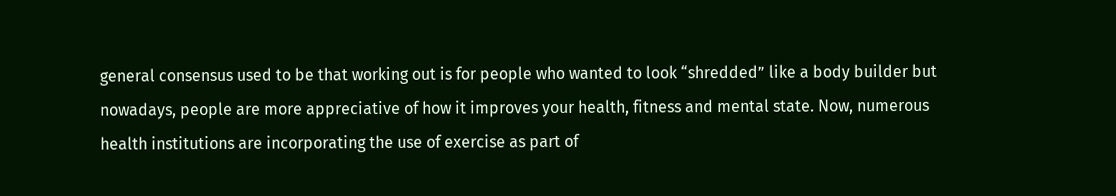general consensus used to be that working out is for people who wanted to look “shredded” like a body builder but nowadays, people are more appreciative of how it improves your health, fitness and mental state. Now, numerous health institutions are incorporating the use of exercise as part of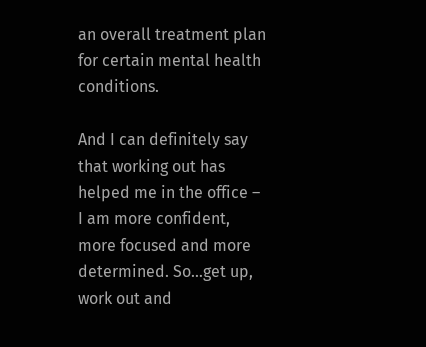an overall treatment plan for certain mental health conditions.

And I can definitely say that working out has helped me in the office – I am more confident, more focused and more determined. So…get up, work out and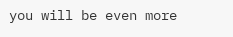you will be even more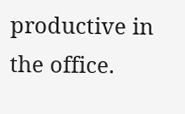productive in the office.